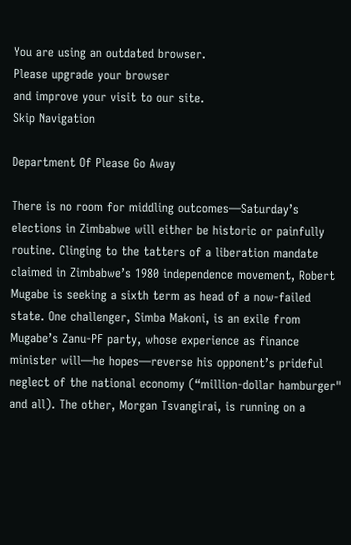You are using an outdated browser.
Please upgrade your browser
and improve your visit to our site.
Skip Navigation

Department Of Please Go Away

There is no room for middling outcomes—Saturday’s elections in Zimbabwe will either be historic or painfully routine. Clinging to the tatters of a liberation mandate claimed in Zimbabwe’s 1980 independence movement, Robert Mugabe is seeking a sixth term as head of a now-failed state. One challenger, Simba Makoni, is an exile from Mugabe’s Zanu-PF party, whose experience as finance minister will—he hopes—reverse his opponent’s prideful neglect of the national economy (“million-dollar hamburger" and all). The other, Morgan Tsvangirai, is running on a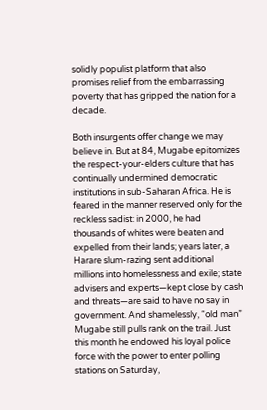solidly populist platform that also promises relief from the embarrassing poverty that has gripped the nation for a decade.

Both insurgents offer change we may believe in. But at 84, Mugabe epitomizes the respect-your-elders culture that has continually undermined democratic institutions in sub-Saharan Africa. He is feared in the manner reserved only for the reckless sadist: in 2000, he had thousands of whites were beaten and expelled from their lands; years later, a Harare slum-razing sent additional millions into homelessness and exile; state advisers and experts—kept close by cash and threats—are said to have no say in government. And shamelessly, “old man” Mugabe still pulls rank on the trail. Just this month he endowed his loyal police force with the power to enter polling stations on Saturday,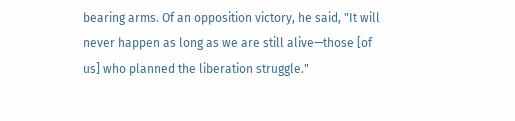bearing arms. Of an opposition victory, he said, "It will never happen as long as we are still alive—those [of us] who planned the liberation struggle."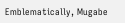Emblematically, Mugabe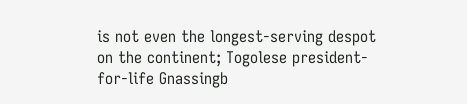is not even the longest-serving despot on the continent; Togolese president-for-life Gnassingb